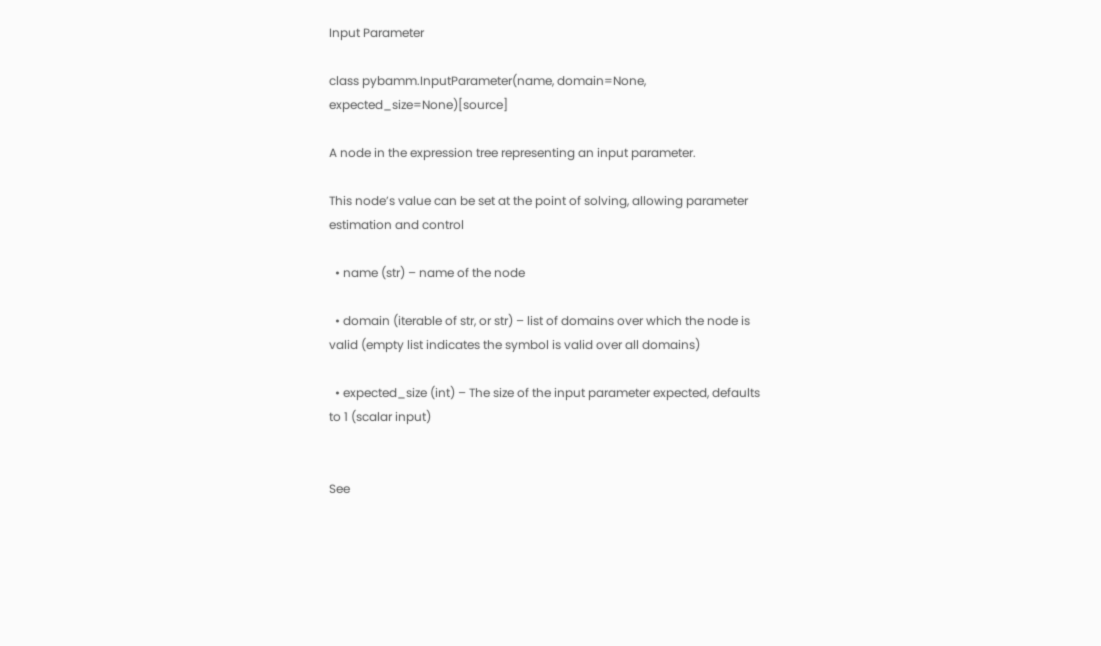Input Parameter

class pybamm.InputParameter(name, domain=None, expected_size=None)[source]

A node in the expression tree representing an input parameter.

This node’s value can be set at the point of solving, allowing parameter estimation and control

  • name (str) – name of the node

  • domain (iterable of str, or str) – list of domains over which the node is valid (empty list indicates the symbol is valid over all domains)

  • expected_size (int) – The size of the input parameter expected, defaults to 1 (scalar input)


See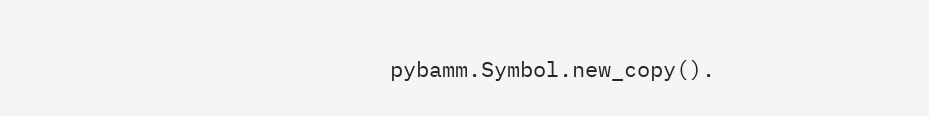pybamm.Symbol.new_copy().